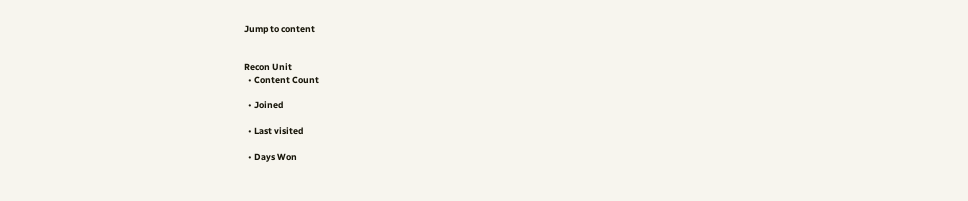Jump to content


Recon Unit
  • Content Count

  • Joined

  • Last visited

  • Days Won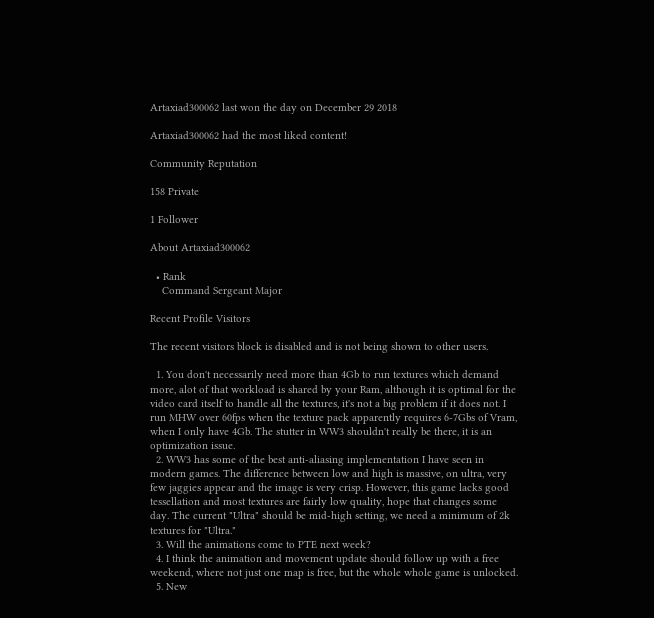Artaxiad300062 last won the day on December 29 2018

Artaxiad300062 had the most liked content!

Community Reputation

158 Private

1 Follower

About Artaxiad300062

  • Rank
    Command Sergeant Major

Recent Profile Visitors

The recent visitors block is disabled and is not being shown to other users.

  1. You don't necessarily need more than 4Gb to run textures which demand more, alot of that workload is shared by your Ram, although it is optimal for the video card itself to handle all the textures, it's not a big problem if it does not. I run MHW over 60fps when the texture pack apparently requires 6-7Gbs of Vram, when I only have 4Gb. The stutter in WW3 shouldn't really be there, it is an optimization issue.
  2. WW3 has some of the best anti-aliasing implementation I have seen in modern games. The difference between low and high is massive, on ultra, very few jaggies appear and the image is very crisp. However, this game lacks good tessellation and most textures are fairly low quality, hope that changes some day. The current "Ultra" should be mid-high setting, we need a minimum of 2k textures for "Ultra."
  3. Will the animations come to PTE next week?
  4. I think the animation and movement update should follow up with a free weekend, where not just one map is free, but the whole whole game is unlocked.
  5. New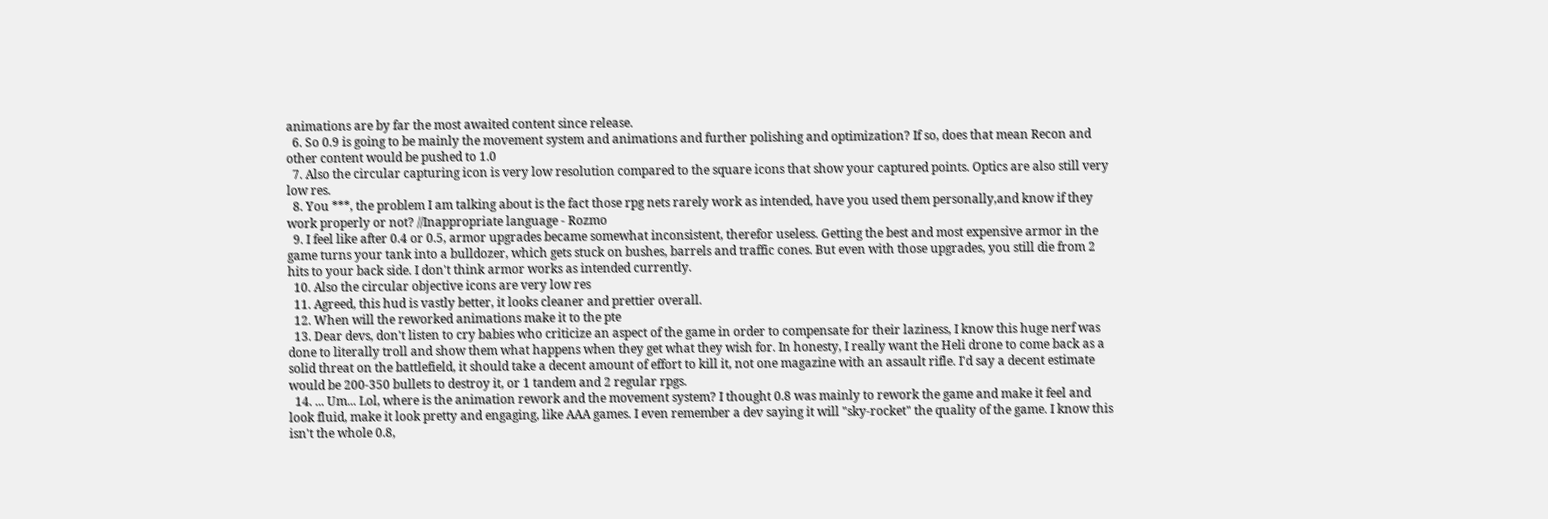animations are by far the most awaited content since release.
  6. So 0.9 is going to be mainly the movement system and animations and further polishing and optimization? If so, does that mean Recon and other content would be pushed to 1.0
  7. Also the circular capturing icon is very low resolution compared to the square icons that show your captured points. Optics are also still very low res.
  8. You ***, the problem I am talking about is the fact those rpg nets rarely work as intended, have you used them personally,and know if they work properly or not? //Inappropriate language - Rozmo
  9. I feel like after 0.4 or 0.5, armor upgrades became somewhat inconsistent, therefor useless. Getting the best and most expensive armor in the game turns your tank into a bulldozer, which gets stuck on bushes, barrels and traffic cones. But even with those upgrades, you still die from 2 hits to your back side. I don't think armor works as intended currently.
  10. Also the circular objective icons are very low res
  11. Agreed, this hud is vastly better, it looks cleaner and prettier overall.
  12. When will the reworked animations make it to the pte
  13. Dear devs, don't listen to cry babies who criticize an aspect of the game in order to compensate for their laziness, I know this huge nerf was done to literally troll and show them what happens when they get what they wish for. In honesty, I really want the Heli drone to come back as a solid threat on the battlefield, it should take a decent amount of effort to kill it, not one magazine with an assault rifle. I'd say a decent estimate would be 200-350 bullets to destroy it, or 1 tandem and 2 regular rpgs.
  14. ... Um... Lol, where is the animation rework and the movement system? I thought 0.8 was mainly to rework the game and make it feel and look fluid, make it look pretty and engaging, like AAA games. I even remember a dev saying it will "sky-rocket" the quality of the game. I know this isn't the whole 0.8,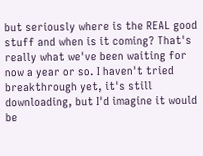but seriously where is the REAL good stuff and when is it coming? That's really what we've been waiting for now a year or so. I haven't tried breakthrough yet, it's still downloading, but I'd imagine it would be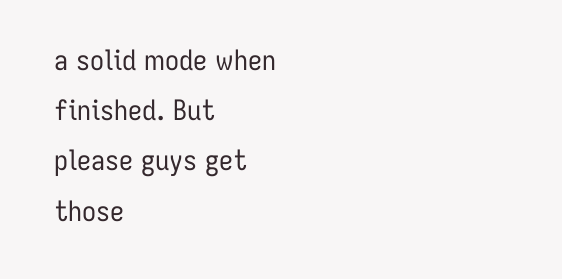a solid mode when finished. But please guys get those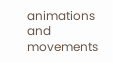animations and movements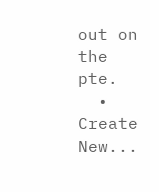out on the pte.
  • Create New...